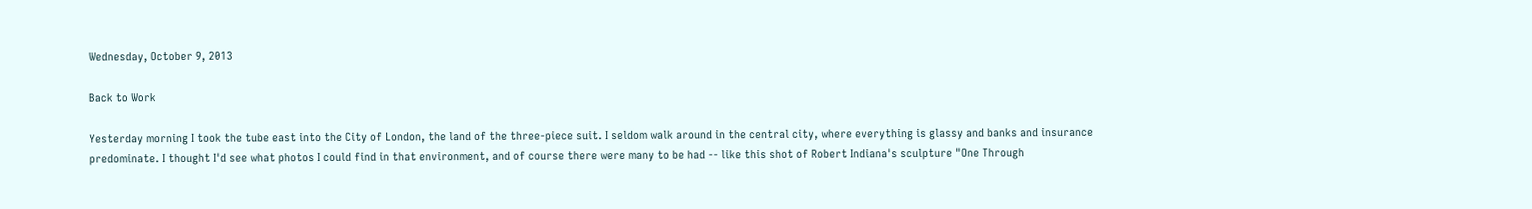Wednesday, October 9, 2013

Back to Work

Yesterday morning I took the tube east into the City of London, the land of the three-piece suit. I seldom walk around in the central city, where everything is glassy and banks and insurance predominate. I thought I'd see what photos I could find in that environment, and of course there were many to be had -- like this shot of Robert Indiana's sculpture "One Through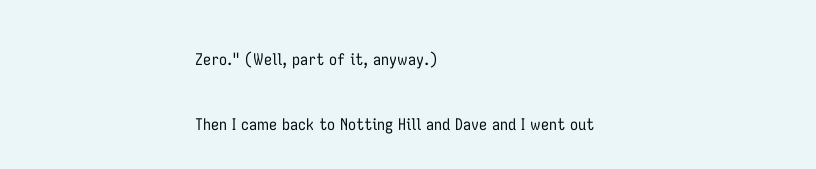Zero." (Well, part of it, anyway.)

Then I came back to Notting Hill and Dave and I went out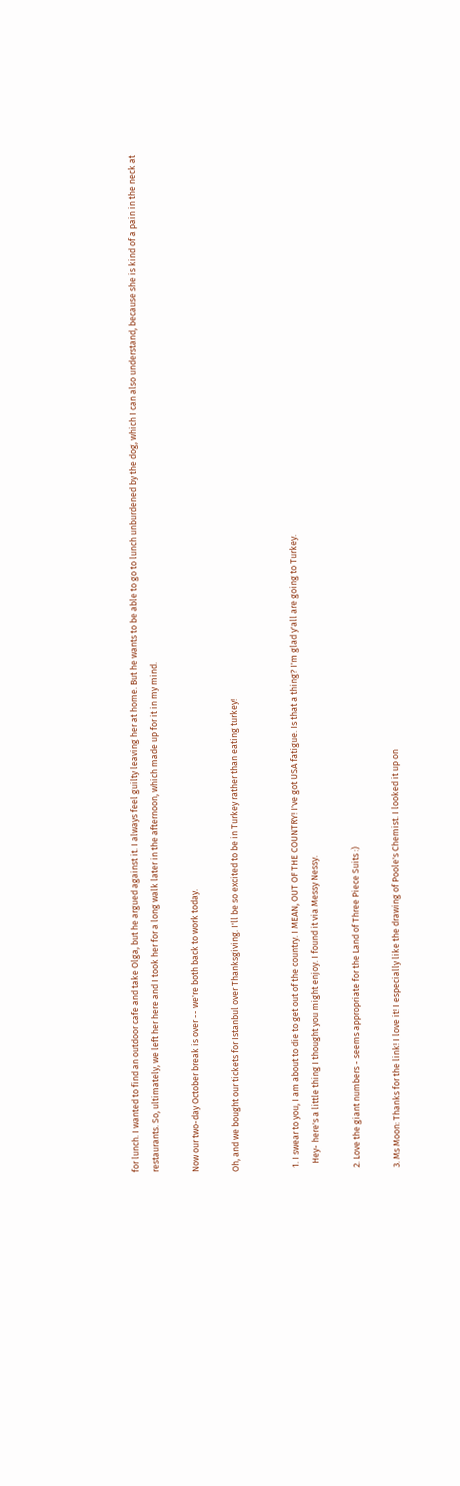for lunch. I wanted to find an outdoor cafe and take Olga, but he argued against it. I always feel guilty leaving her at home. But he wants to be able to go to lunch unburdened by the dog, which I can also understand, because she is kind of a pain in the neck at restaurants. So, ultimately, we left her here and I took her for a long walk later in the afternoon, which made up for it in my mind.

Now our two-day October break is over -- we're both back to work today.

Oh, and we bought our tickets for Istanbul over Thanksgiving. I'll be so excited to be in Turkey rather than eating turkey!


  1. I swear to you, I am about to die to get out of the country. I MEAN, OUT OF THE COUNTRY! I've got USA fatigue. Is that a thing? I'm glad y'all are going to Turkey.
    Hey- here's a little thing I thought you might enjoy. I found it via Messy Nessy.

  2. Love the giant numbers - seems appropriate for the Land of Three Piece Suits :)

  3. Ms Moon: Thanks for the link! I love it! I especially like the drawing of Poole's Chemist. I looked it up on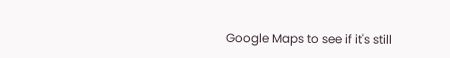Google Maps to see if it's still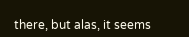there, but alas, it seems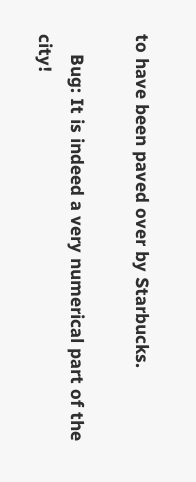to have been paved over by Starbucks.

    Bug: It is indeed a very numerical part of the city!